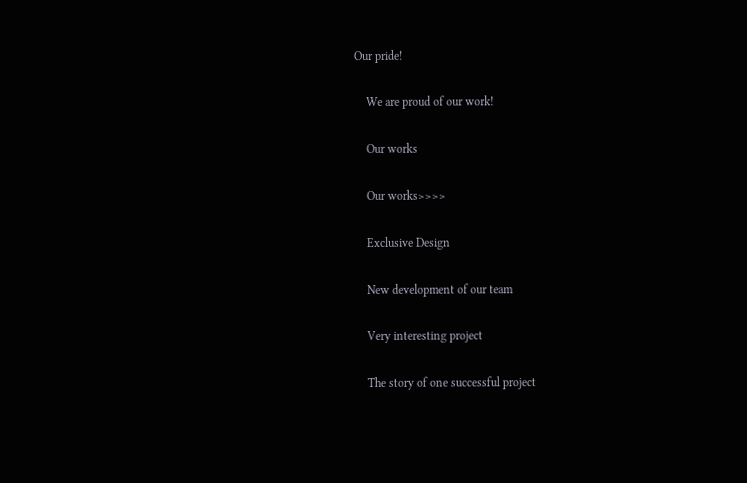Our pride!

    We are proud of our work!

    Our works

    Our works>>>>

    Exclusive Design

    New development of our team

    Very interesting project

    The story of one successful project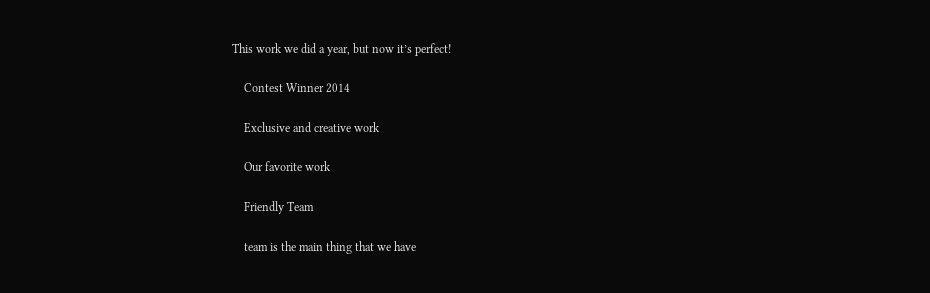This work we did a year, but now it’s perfect!

    Contest Winner 2014

    Exclusive and creative work

    Our favorite work

    Friendly Team

    team is the main thing that we have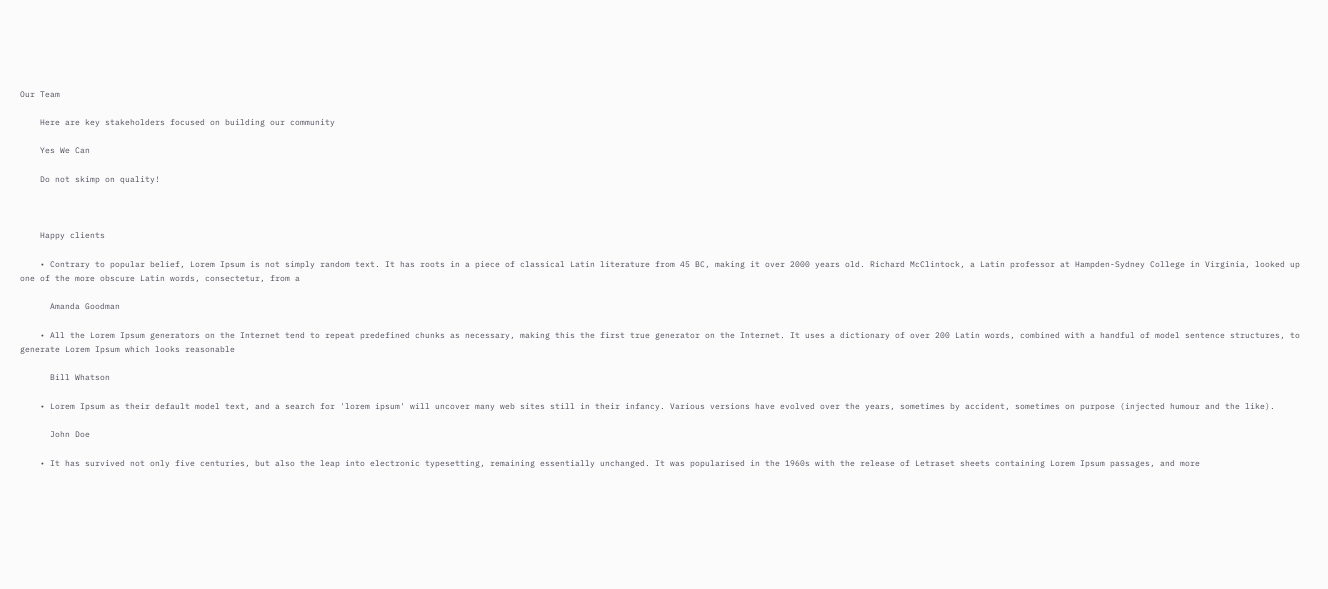Our Team

    Here are key stakeholders focused on building our community

    Yes We Can

    Do not skimp on quality!



    Happy clients

    • Contrary to popular belief, Lorem Ipsum is not simply random text. It has roots in a piece of classical Latin literature from 45 BC, making it over 2000 years old. Richard McClintock, a Latin professor at Hampden-Sydney College in Virginia, looked up one of the more obscure Latin words, consectetur, from a

      Amanda Goodman

    • All the Lorem Ipsum generators on the Internet tend to repeat predefined chunks as necessary, making this the first true generator on the Internet. It uses a dictionary of over 200 Latin words, combined with a handful of model sentence structures, to generate Lorem Ipsum which looks reasonable

      Bill Whatson

    • Lorem Ipsum as their default model text, and a search for 'lorem ipsum' will uncover many web sites still in their infancy. Various versions have evolved over the years, sometimes by accident, sometimes on purpose (injected humour and the like).

      John Doe

    • It has survived not only five centuries, but also the leap into electronic typesetting, remaining essentially unchanged. It was popularised in the 1960s with the release of Letraset sheets containing Lorem Ipsum passages, and more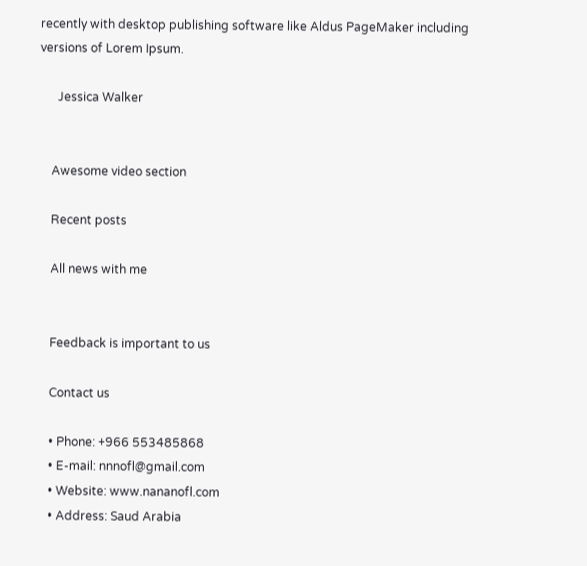recently with desktop publishing software like Aldus PageMaker including versions of Lorem Ipsum.

      Jessica Walker


    Awesome video section

    Recent posts

    All news with me


    Feedback is important to us

    Contact us

    • Phone: +966 553485868
    • E-mail: nnnofl@gmail.com
    • Website: www.nananofl.com
    • Address: Saud Arabia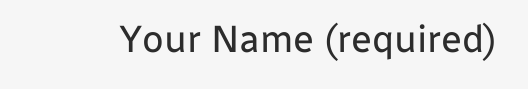Your Name (required)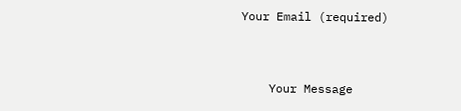Your Email (required)


    Your Message